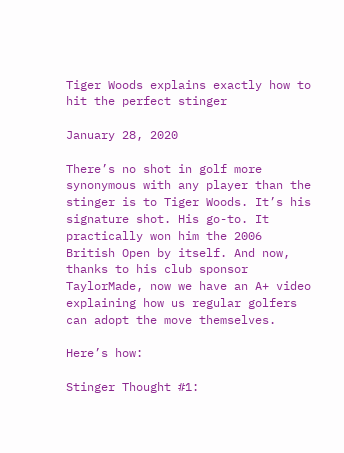Tiger Woods explains exactly how to hit the perfect stinger

January 28, 2020

There’s no shot in golf more synonymous with any player than the stinger is to Tiger Woods. It’s his signature shot. His go-to. It practically won him the 2006 British Open by itself. And now, thanks to his club sponsor TaylorMade, now we have an A+ video explaining how us regular golfers can adopt the move themselves.

Here’s how:

Stinger Thought #1: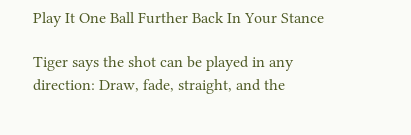Play It One Ball Further Back In Your Stance

Tiger says the shot can be played in any direction: Draw, fade, straight, and the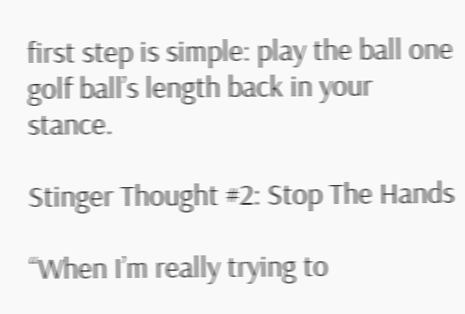first step is simple: play the ball one golf ball’s length back in your stance.

Stinger Thought #2: Stop The Hands

“When I’m really trying to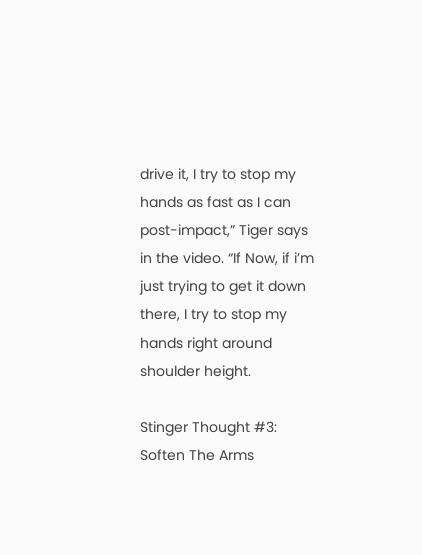drive it, I try to stop my hands as fast as I can post-impact,” Tiger says in the video. “If Now, if i’m just trying to get it down there, I try to stop my hands right around shoulder height.

Stinger Thought #3: Soften The Arms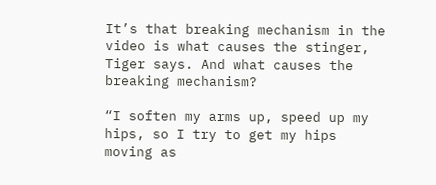It’s that breaking mechanism in the video is what causes the stinger, Tiger says. And what causes the breaking mechanism?

“I soften my arms up, speed up my hips, so I try to get my hips moving as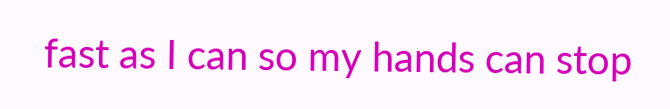fast as I can so my hands can stop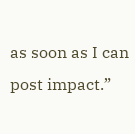as soon as I can post impact.”